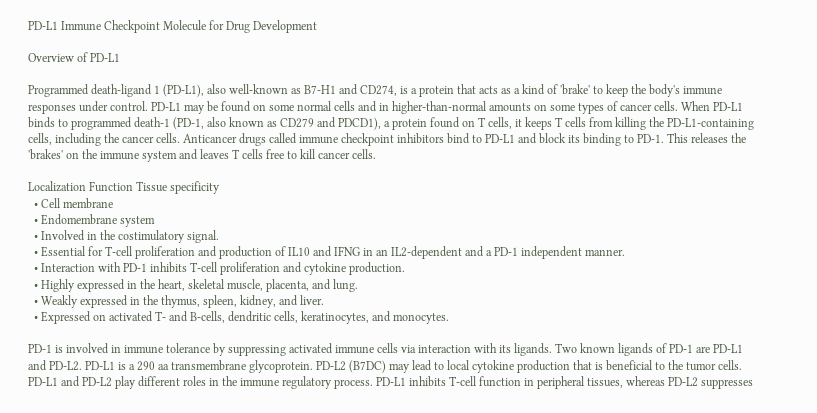PD-L1 Immune Checkpoint Molecule for Drug Development

Overview of PD-L1

Programmed death-ligand 1 (PD-L1), also well-known as B7-H1 and CD274, is a protein that acts as a kind of 'brake' to keep the body's immune responses under control. PD-L1 may be found on some normal cells and in higher-than-normal amounts on some types of cancer cells. When PD-L1 binds to programmed death-1 (PD-1, also known as CD279 and PDCD1), a protein found on T cells, it keeps T cells from killing the PD-L1-containing cells, including the cancer cells. Anticancer drugs called immune checkpoint inhibitors bind to PD-L1 and block its binding to PD-1. This releases the 'brakes' on the immune system and leaves T cells free to kill cancer cells.

Localization Function Tissue specificity
  • Cell membrane
  • Endomembrane system
  • Involved in the costimulatory signal.
  • Essential for T-cell proliferation and production of IL10 and IFNG in an IL2-dependent and a PD-1 independent manner.
  • Interaction with PD-1 inhibits T-cell proliferation and cytokine production.
  • Highly expressed in the heart, skeletal muscle, placenta, and lung.
  • Weakly expressed in the thymus, spleen, kidney, and liver.
  • Expressed on activated T- and B-cells, dendritic cells, keratinocytes, and monocytes.

PD-1 is involved in immune tolerance by suppressing activated immune cells via interaction with its ligands. Two known ligands of PD-1 are PD-L1 and PD-L2. PD-L1 is a 290 aa transmembrane glycoprotein. PD-L2 (B7DC) may lead to local cytokine production that is beneficial to the tumor cells. PD-L1 and PD-L2 play different roles in the immune regulatory process. PD-L1 inhibits T-cell function in peripheral tissues, whereas PD-L2 suppresses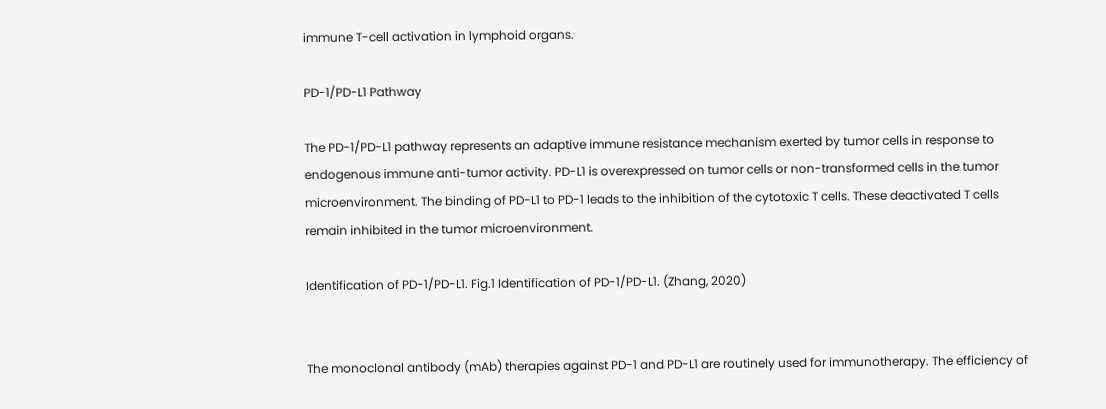immune T-cell activation in lymphoid organs.

PD-1/PD-L1 Pathway

The PD-1/PD-L1 pathway represents an adaptive immune resistance mechanism exerted by tumor cells in response to endogenous immune anti-tumor activity. PD-L1 is overexpressed on tumor cells or non-transformed cells in the tumor microenvironment. The binding of PD-L1 to PD-1 leads to the inhibition of the cytotoxic T cells. These deactivated T cells remain inhibited in the tumor microenvironment.

Identification of PD-1/PD-L1. Fig.1 Identification of PD-1/PD-L1. (Zhang, 2020)


The monoclonal antibody (mAb) therapies against PD-1 and PD-L1 are routinely used for immunotherapy. The efficiency of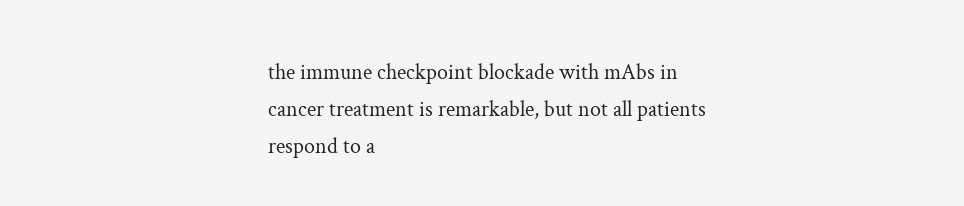the immune checkpoint blockade with mAbs in cancer treatment is remarkable, but not all patients respond to a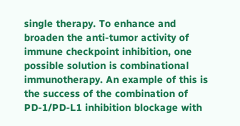single therapy. To enhance and broaden the anti-tumor activity of immune checkpoint inhibition, one possible solution is combinational immunotherapy. An example of this is the success of the combination of PD-1/PD-L1 inhibition blockage with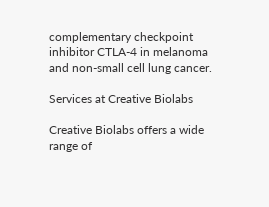complementary checkpoint inhibitor CTLA-4 in melanoma and non-small cell lung cancer.

Services at Creative Biolabs

Creative Biolabs offers a wide range of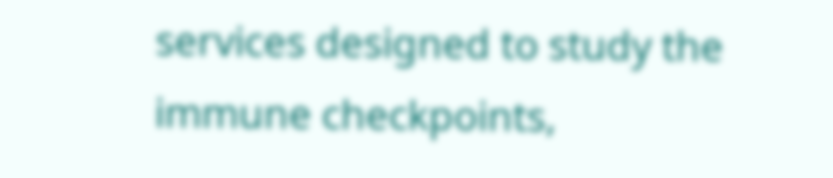services designed to study the immune checkpoints,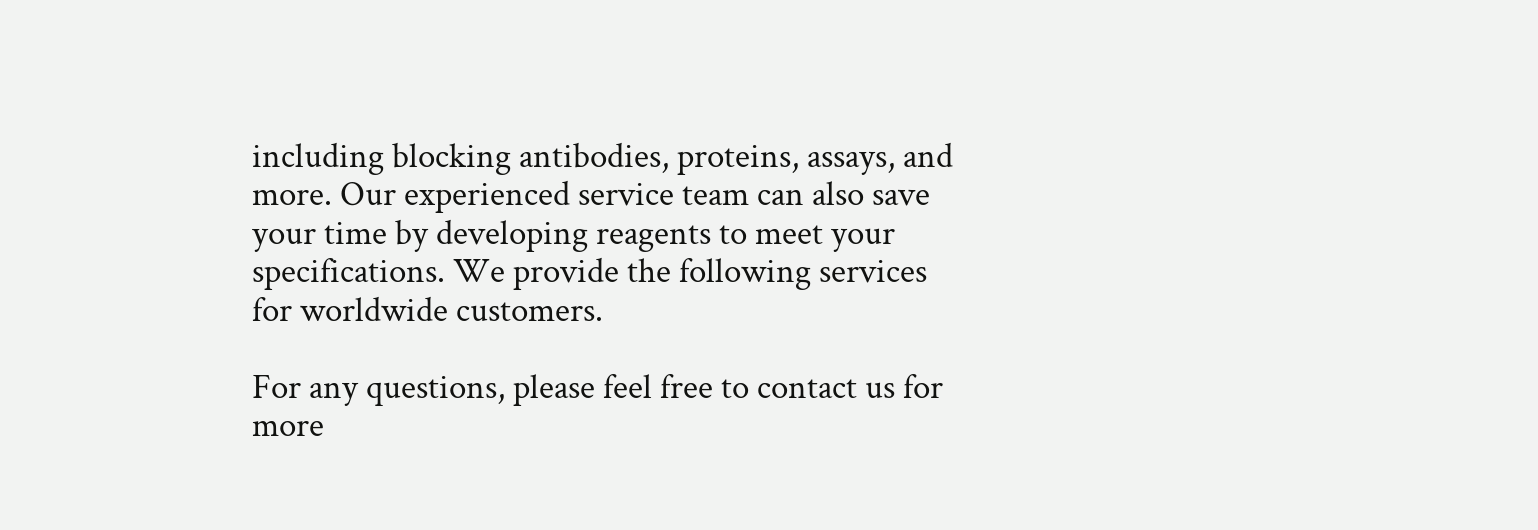including blocking antibodies, proteins, assays, and more. Our experienced service team can also save your time by developing reagents to meet your specifications. We provide the following services for worldwide customers.

For any questions, please feel free to contact us for more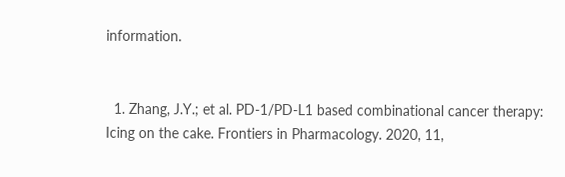information.


  1. Zhang, J.Y.; et al. PD-1/PD-L1 based combinational cancer therapy: Icing on the cake. Frontiers in Pharmacology. 2020, 11,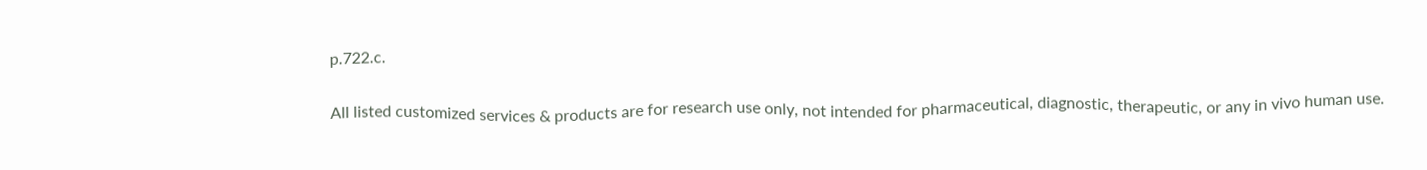p.722.c.

All listed customized services & products are for research use only, not intended for pharmaceutical, diagnostic, therapeutic, or any in vivo human use.